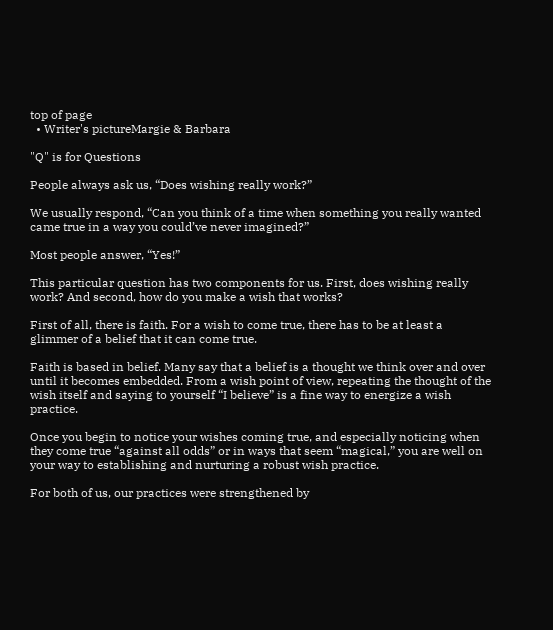top of page
  • Writer's pictureMargie & Barbara

"Q" is for Questions

People always ask us, “Does wishing really work?”

We usually respond, “Can you think of a time when something you really wanted came true in a way you could’ve never imagined?”

Most people answer, “Yes!”

This particular question has two components for us. First, does wishing really work? And second, how do you make a wish that works?

First of all, there is faith. For a wish to come true, there has to be at least a glimmer of a belief that it can come true.

Faith is based in belief. Many say that a belief is a thought we think over and over until it becomes embedded. From a wish point of view, repeating the thought of the wish itself and saying to yourself “I believe” is a fine way to energize a wish practice.

Once you begin to notice your wishes coming true, and especially noticing when they come true “against all odds” or in ways that seem “magical,” you are well on your way to establishing and nurturing a robust wish practice.

For both of us, our practices were strengthened by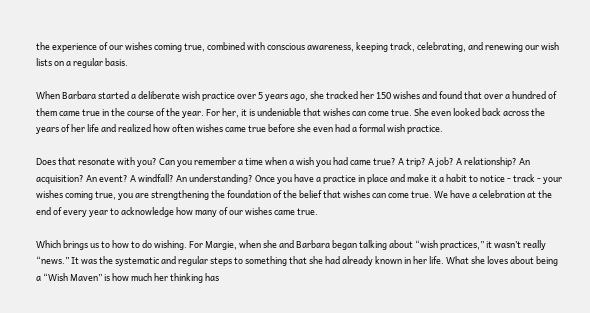the experience of our wishes coming true, combined with conscious awareness, keeping track, celebrating, and renewing our wish lists on a regular basis.

When Barbara started a deliberate wish practice over 5 years ago, she tracked her 150 wishes and found that over a hundred of them came true in the course of the year. For her, it is undeniable that wishes can come true. She even looked back across the years of her life and realized how often wishes came true before she even had a formal wish practice.

Does that resonate with you? Can you remember a time when a wish you had came true? A trip? A job? A relationship? An acquisition? An event? A windfall? An understanding? Once you have a practice in place and make it a habit to notice - track - your wishes coming true, you are strengthening the foundation of the belief that wishes can come true. We have a celebration at the end of every year to acknowledge how many of our wishes came true.

Which brings us to how to do wishing. For Margie, when she and Barbara began talking about “wish practices,” it wasn’t really “news.” It was the systematic and regular steps to something that she had already known in her life. What she loves about being a “Wish Maven” is how much her thinking has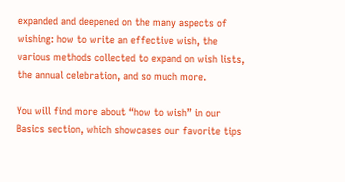expanded and deepened on the many aspects of wishing: how to write an effective wish, the various methods collected to expand on wish lists, the annual celebration, and so much more.

You will find more about “how to wish” in our Basics section, which showcases our favorite tips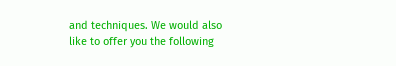and techniques. We would also like to offer you the following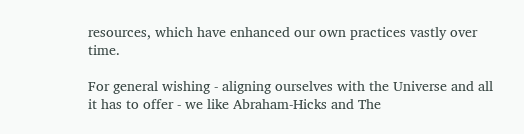resources, which have enhanced our own practices vastly over time.

For general wishing - aligning ourselves with the Universe and all it has to offer - we like Abraham-Hicks and The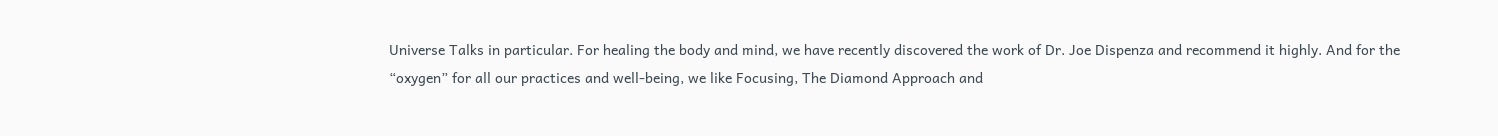Universe Talks in particular. For healing the body and mind, we have recently discovered the work of Dr. Joe Dispenza and recommend it highly. And for the “oxygen” for all our practices and well-being, we like Focusing, The Diamond Approach and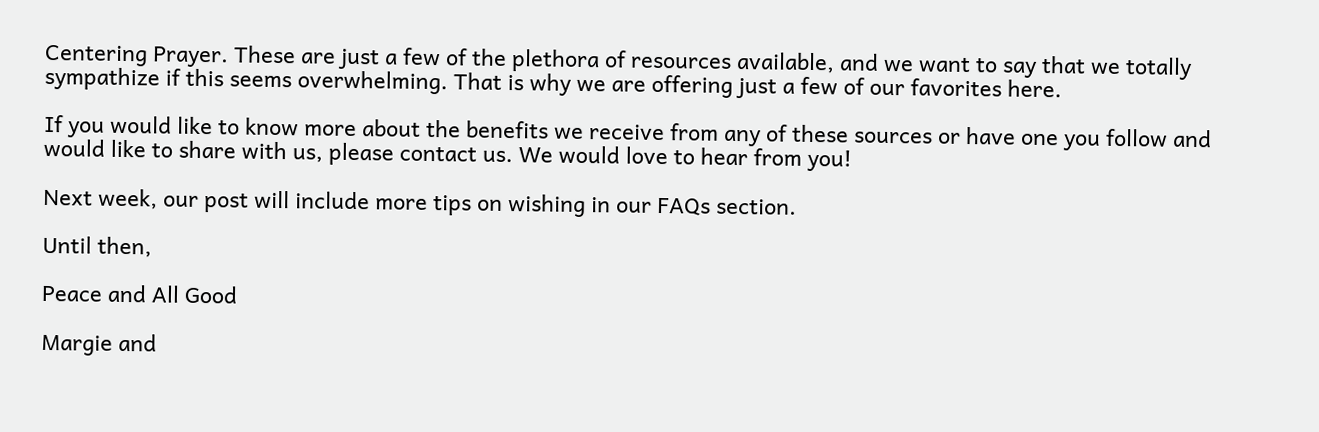Centering Prayer. These are just a few of the plethora of resources available, and we want to say that we totally sympathize if this seems overwhelming. That is why we are offering just a few of our favorites here.

If you would like to know more about the benefits we receive from any of these sources or have one you follow and would like to share with us, please contact us. We would love to hear from you!

Next week, our post will include more tips on wishing in our FAQs section.

Until then,

Peace and All Good

Margie and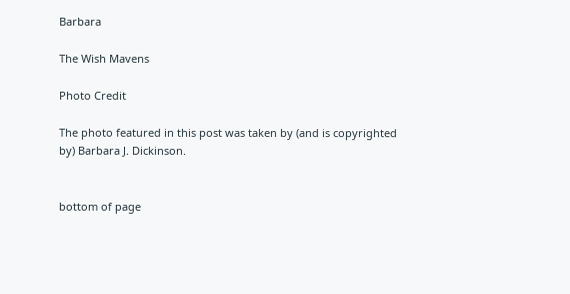Barbara

The Wish Mavens

Photo Credit

The photo featured in this post was taken by (and is copyrighted by) Barbara J. Dickinson.


bottom of page